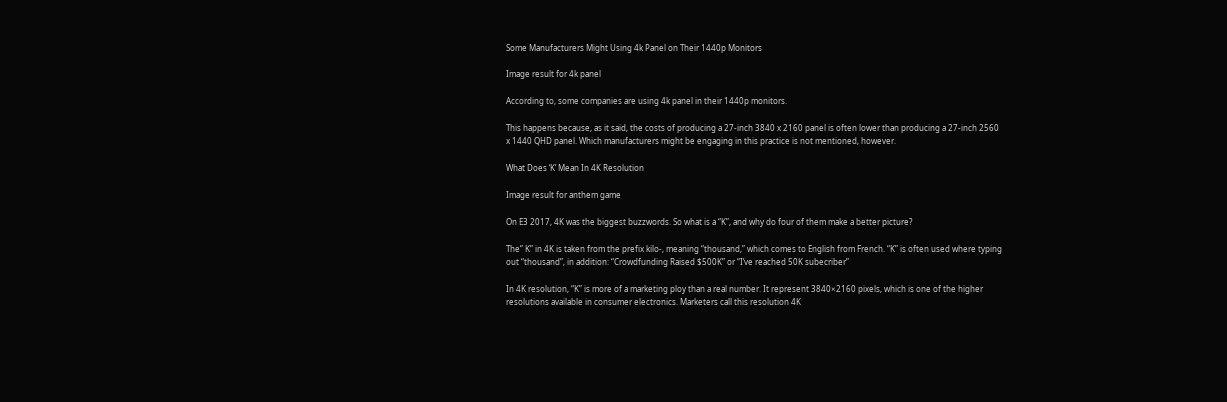Some Manufacturers Might Using 4k Panel on Their 1440p Monitors

Image result for 4k panel

According to, some companies are using 4k panel in their 1440p monitors.

This happens because, as it said, the costs of producing a 27-inch 3840 x 2160 panel is often lower than producing a 27-inch 2560 x 1440 QHD panel. Which manufacturers might be engaging in this practice is not mentioned, however.

What Does ‘K’ Mean In 4K Resolution

Image result for anthem game

On E3 2017, 4K was the biggest buzzwords. So what is a “K”, and why do four of them make a better picture?

The” K” in 4K is taken from the prefix kilo-, meaning “thousand,” which comes to English from French. “K” is often used where typing out “thousand”, in addition: “Crowdfunding Raised $500K” or “I’ve reached 50K subecriber”

In 4K resolution, “K” is more of a marketing ploy than a real number. It represent 3840×2160 pixels, which is one of the higher resolutions available in consumer electronics. Marketers call this resolution 4K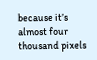because it’s almost four thousand pixels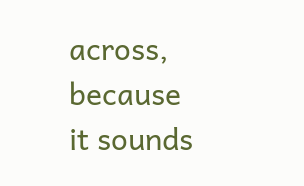across, because it sounds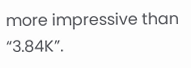more impressive than “3.84K”.